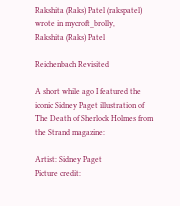Rakshita (Raks) Patel (rakspatel) wrote in mycroft_brolly,
Rakshita (Raks) Patel

Reichenbach Revisited

A short while ago I featured the iconic Sidney Paget illustration of The Death of Sherlock Holmes from the Strand magazine:

Artist: Sidney Paget
Picture credit: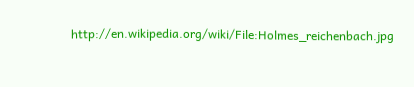http://en.wikipedia.org/wiki/File:Holmes_reichenbach.jpg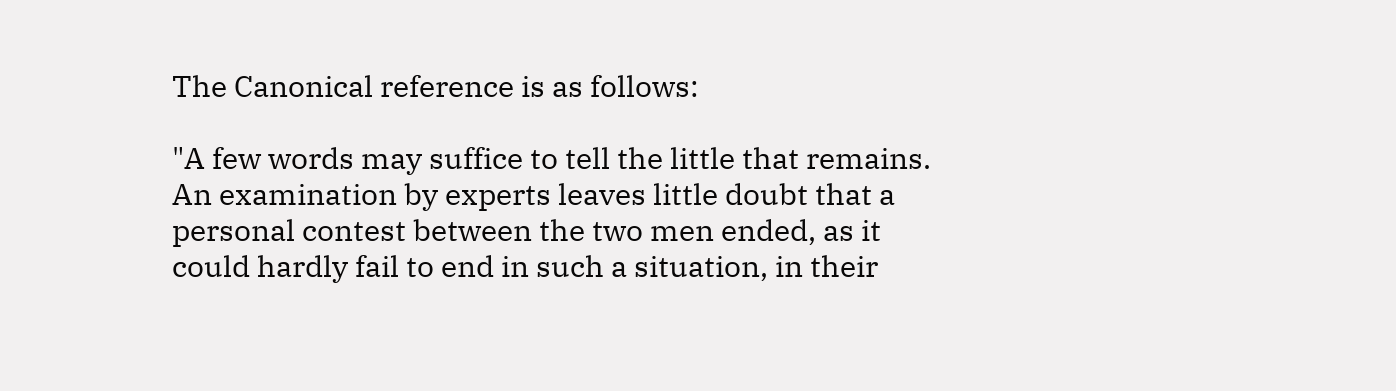The Canonical reference is as follows:

"A few words may suffice to tell the little that remains. An examination by experts leaves little doubt that a personal contest between the two men ended, as it could hardly fail to end in such a situation, in their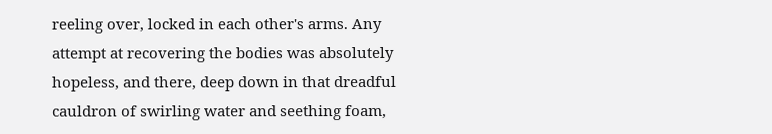reeling over, locked in each other's arms. Any attempt at recovering the bodies was absolutely hopeless, and there, deep down in that dreadful cauldron of swirling water and seething foam,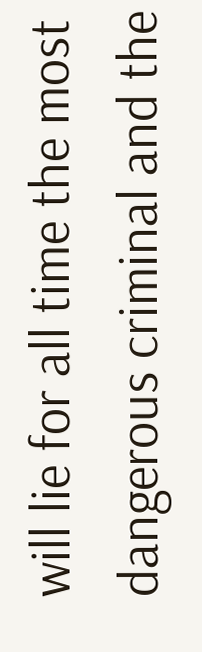will lie for all time the most dangerous criminal and the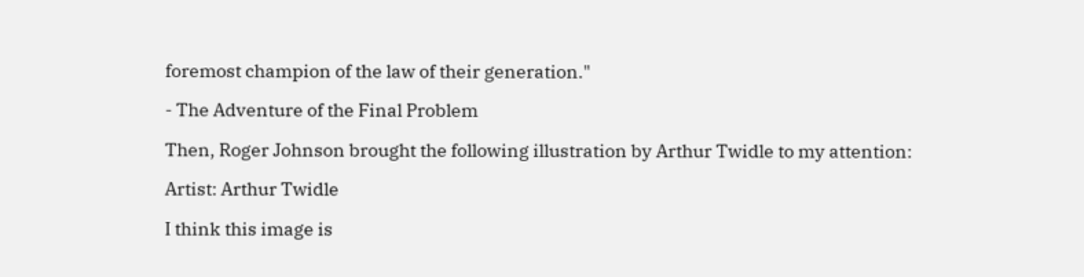foremost champion of the law of their generation."

- The Adventure of the Final Problem

Then, Roger Johnson brought the following illustration by Arthur Twidle to my attention:

Artist: Arthur Twidle

I think this image is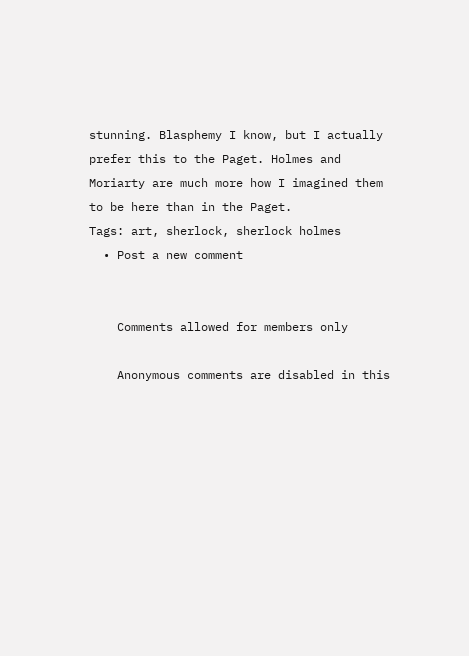stunning. Blasphemy I know, but I actually prefer this to the Paget. Holmes and Moriarty are much more how I imagined them to be here than in the Paget.
Tags: art, sherlock, sherlock holmes
  • Post a new comment


    Comments allowed for members only

    Anonymous comments are disabled in this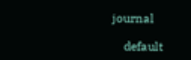journal

    default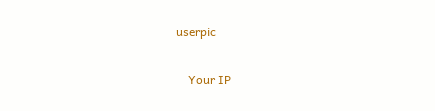userpic

    Your IP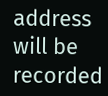address will be recorded